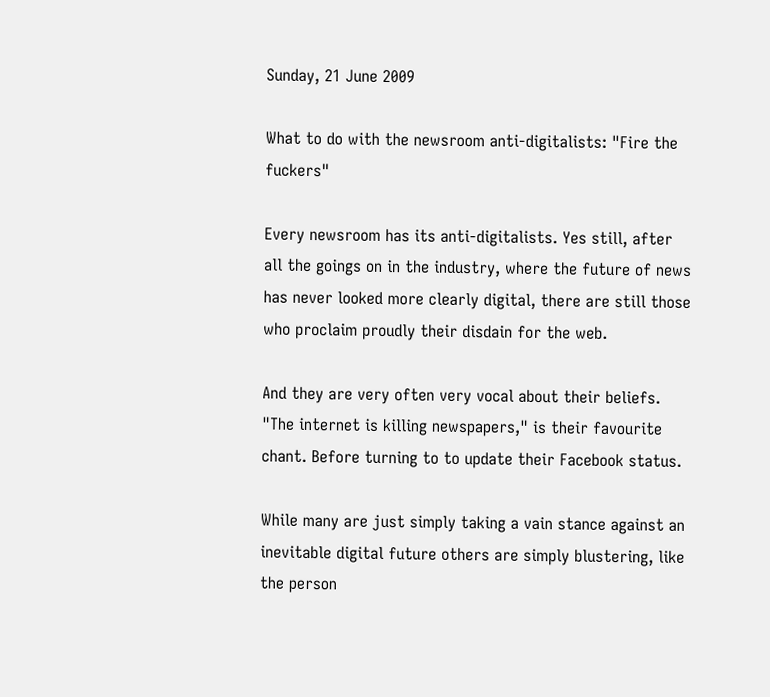Sunday, 21 June 2009

What to do with the newsroom anti-digitalists: "Fire the fuckers"

Every newsroom has its anti-digitalists. Yes still, after all the goings on in the industry, where the future of news has never looked more clearly digital, there are still those who proclaim proudly their disdain for the web.

And they are very often very vocal about their beliefs. "The internet is killing newspapers," is their favourite chant. Before turning to to update their Facebook status.

While many are just simply taking a vain stance against an inevitable digital future others are simply blustering, like the person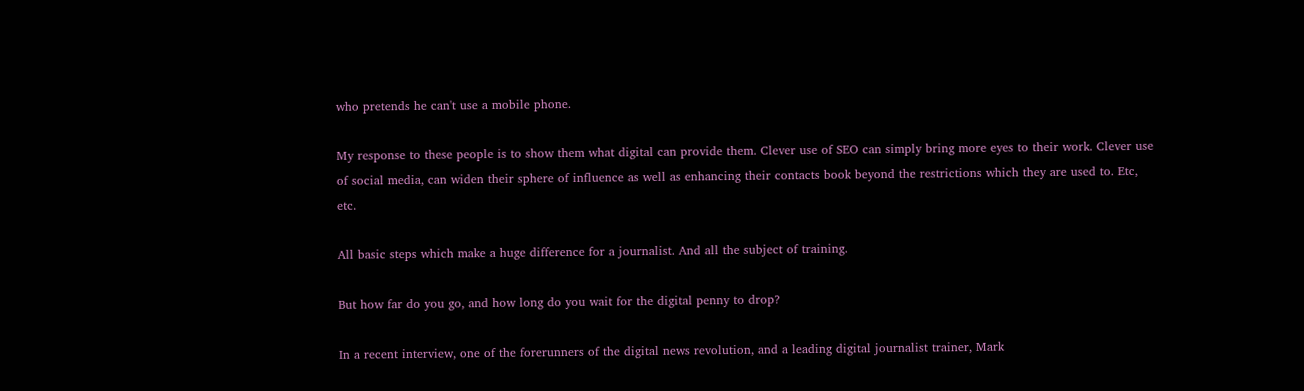who pretends he can't use a mobile phone.

My response to these people is to show them what digital can provide them. Clever use of SEO can simply bring more eyes to their work. Clever use of social media, can widen their sphere of influence as well as enhancing their contacts book beyond the restrictions which they are used to. Etc, etc.

All basic steps which make a huge difference for a journalist. And all the subject of training.

But how far do you go, and how long do you wait for the digital penny to drop?

In a recent interview, one of the forerunners of the digital news revolution, and a leading digital journalist trainer, Mark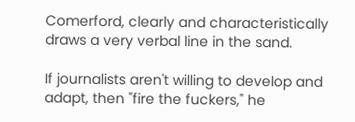Comerford, clearly and characteristically draws a very verbal line in the sand.

If journalists aren't willing to develop and adapt, then "fire the fuckers," he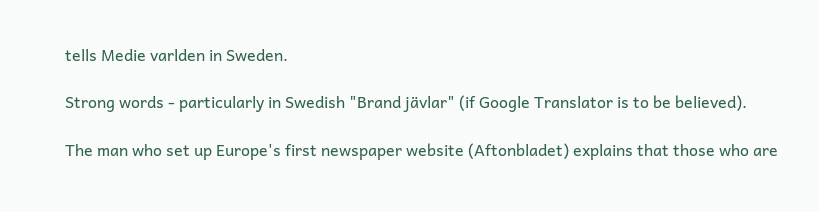tells Medie varlden in Sweden.

Strong words - particularly in Swedish "Brand jävlar" (if Google Translator is to be believed).

The man who set up Europe's first newspaper website (Aftonbladet) explains that those who are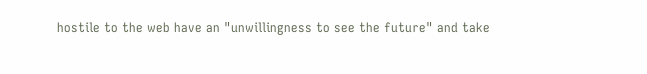hostile to the web have an "unwillingness to see the future" and take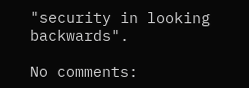"security in looking backwards".

No comments: